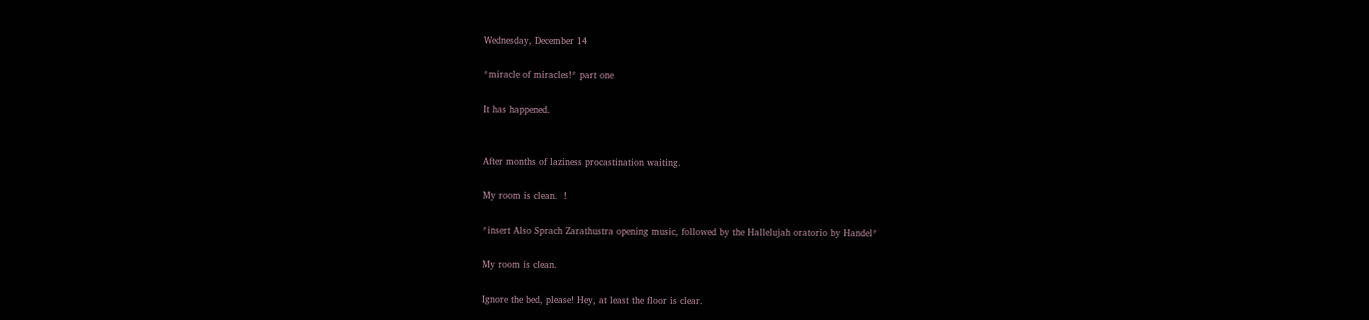Wednesday, December 14

*miracle of miracles!* part one

It has happened.


After months of laziness procastination waiting.

My room is clean.  !

*insert Also Sprach Zarathustra opening music, followed by the Hallelujah oratorio by Handel*

My room is clean.

Ignore the bed, please! Hey, at least the floor is clear.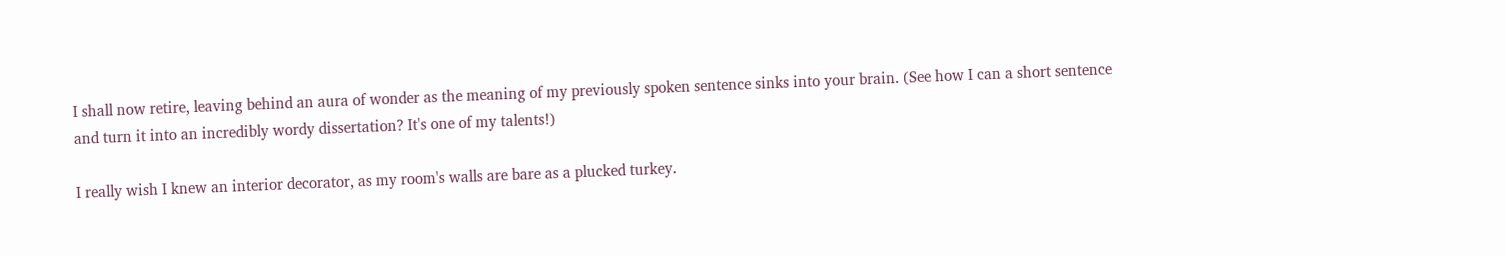I shall now retire, leaving behind an aura of wonder as the meaning of my previously spoken sentence sinks into your brain. (See how I can a short sentence and turn it into an incredibly wordy dissertation? It's one of my talents!)

I really wish I knew an interior decorator, as my room's walls are bare as a plucked turkey.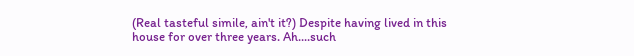(Real tasteful simile, ain't it?) Despite having lived in this house for over three years. Ah....such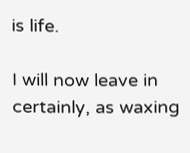is life.

I will now leave in certainly, as waxing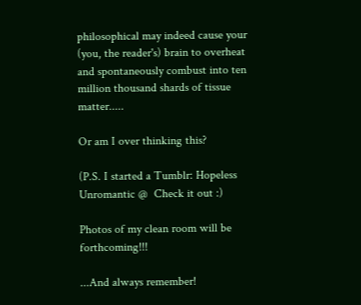philosophical may indeed cause your (you, the reader's) brain to overheat and spontaneously combust into ten million thousand shards of tissue matter.....

Or am I over thinking this?

(P.S. I started a Tumblr: Hopeless Unromantic @  Check it out :)

Photos of my clean room will be forthcoming!!!

...And always remember!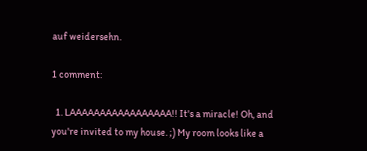auf weidersehn.

1 comment:

  1. LAAAAAAAAAAAAAAAAA!! It's a miracle! Oh, and you're invited to my house. ;) My room looks like a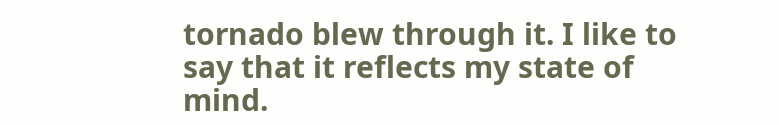tornado blew through it. I like to say that it reflects my state of mind.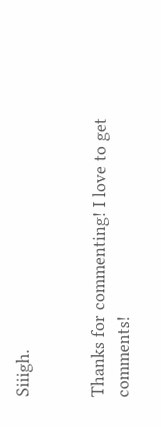Siiigh.


Thanks for commenting! I love to get comments!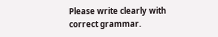Please write clearly with correct grammar.